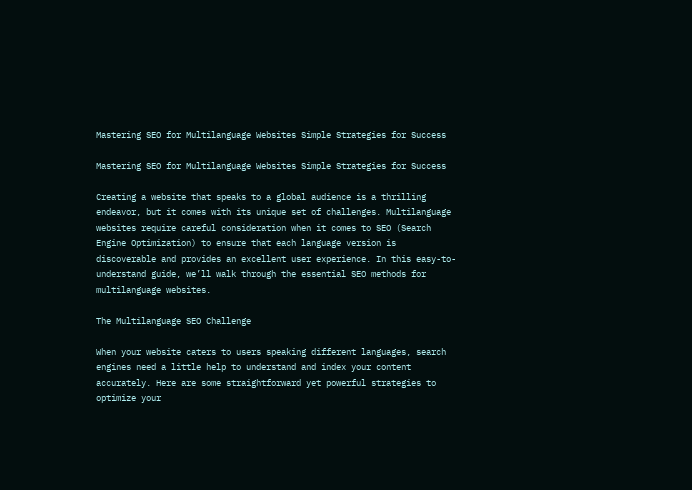Mastering SEO for Multilanguage Websites Simple Strategies for Success

Mastering SEO for Multilanguage Websites Simple Strategies for Success

Creating a website that speaks to a global audience is a thrilling endeavor, but it comes with its unique set of challenges. Multilanguage websites require careful consideration when it comes to SEO (Search Engine Optimization) to ensure that each language version is discoverable and provides an excellent user experience. In this easy-to-understand guide, we’ll walk through the essential SEO methods for multilanguage websites.

The Multilanguage SEO Challenge

When your website caters to users speaking different languages, search engines need a little help to understand and index your content accurately. Here are some straightforward yet powerful strategies to optimize your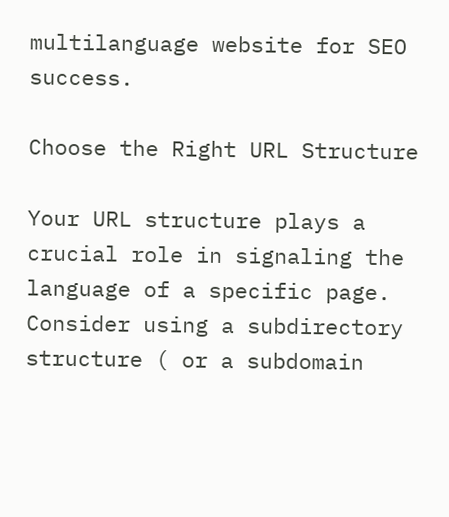multilanguage website for SEO success.

Choose the Right URL Structure

Your URL structure plays a crucial role in signaling the language of a specific page. Consider using a subdirectory structure ( or a subdomain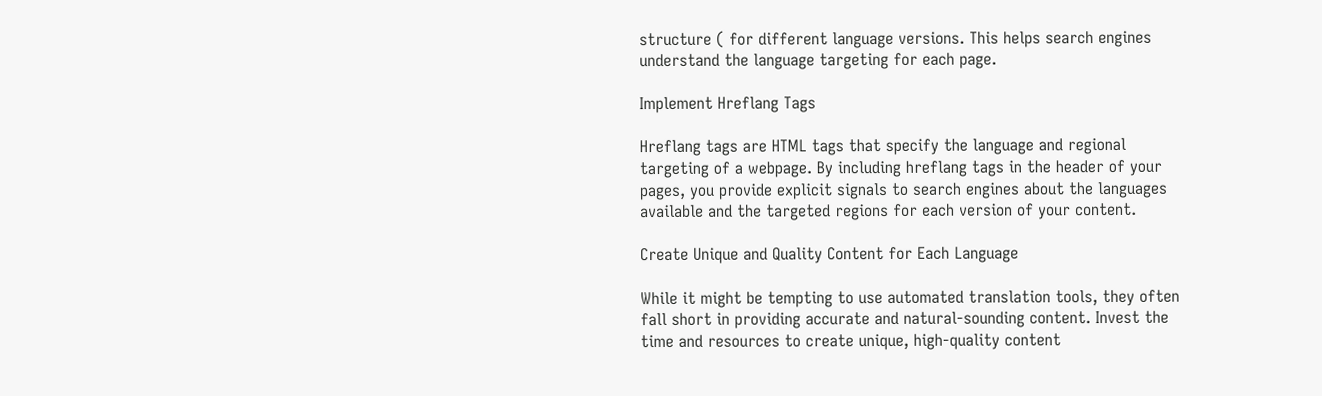structure ( for different language versions. This helps search engines understand the language targeting for each page.

Implement Hreflang Tags

Hreflang tags are HTML tags that specify the language and regional targeting of a webpage. By including hreflang tags in the header of your pages, you provide explicit signals to search engines about the languages available and the targeted regions for each version of your content.

Create Unique and Quality Content for Each Language

While it might be tempting to use automated translation tools, they often fall short in providing accurate and natural-sounding content. Invest the time and resources to create unique, high-quality content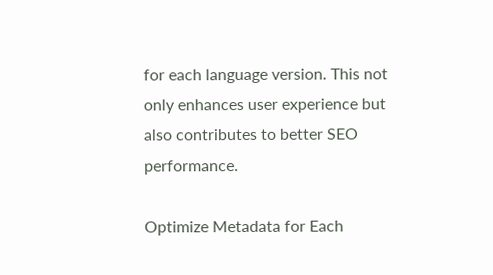for each language version. This not only enhances user experience but also contributes to better SEO performance.

Optimize Metadata for Each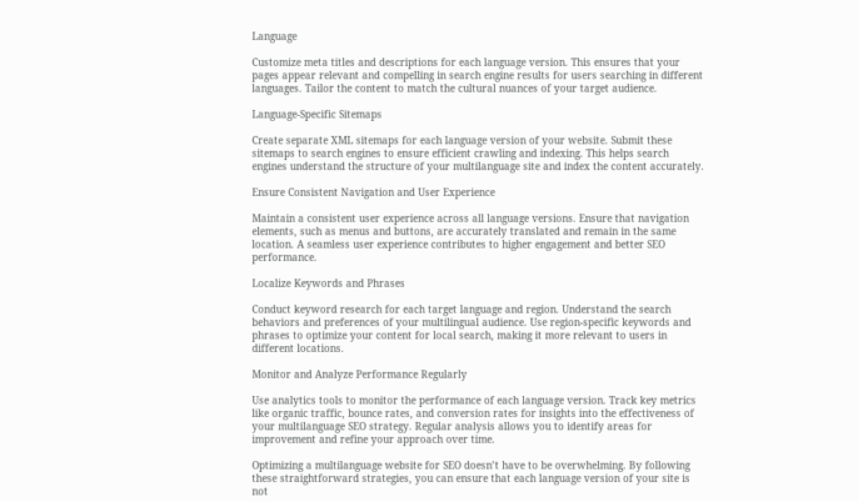Language

Customize meta titles and descriptions for each language version. This ensures that your pages appear relevant and compelling in search engine results for users searching in different languages. Tailor the content to match the cultural nuances of your target audience.

Language-Specific Sitemaps

Create separate XML sitemaps for each language version of your website. Submit these sitemaps to search engines to ensure efficient crawling and indexing. This helps search engines understand the structure of your multilanguage site and index the content accurately.

Ensure Consistent Navigation and User Experience

Maintain a consistent user experience across all language versions. Ensure that navigation elements, such as menus and buttons, are accurately translated and remain in the same location. A seamless user experience contributes to higher engagement and better SEO performance.

Localize Keywords and Phrases

Conduct keyword research for each target language and region. Understand the search behaviors and preferences of your multilingual audience. Use region-specific keywords and phrases to optimize your content for local search, making it more relevant to users in different locations.

Monitor and Analyze Performance Regularly

Use analytics tools to monitor the performance of each language version. Track key metrics like organic traffic, bounce rates, and conversion rates for insights into the effectiveness of your multilanguage SEO strategy. Regular analysis allows you to identify areas for improvement and refine your approach over time.

Optimizing a multilanguage website for SEO doesn’t have to be overwhelming. By following these straightforward strategies, you can ensure that each language version of your site is not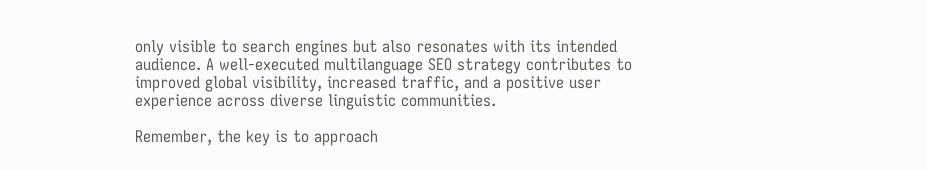only visible to search engines but also resonates with its intended audience. A well-executed multilanguage SEO strategy contributes to improved global visibility, increased traffic, and a positive user experience across diverse linguistic communities.

Remember, the key is to approach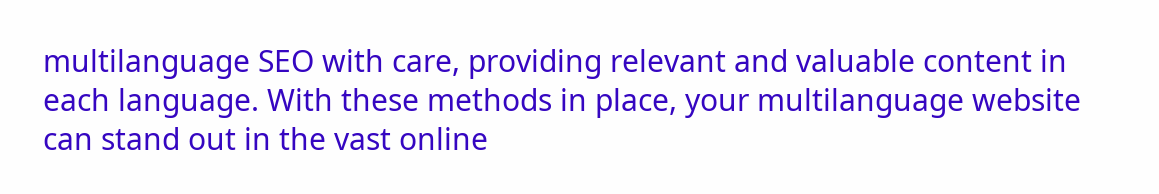multilanguage SEO with care, providing relevant and valuable content in each language. With these methods in place, your multilanguage website can stand out in the vast online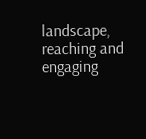landscape, reaching and engaging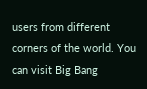users from different corners of the world. You can visit Big Bang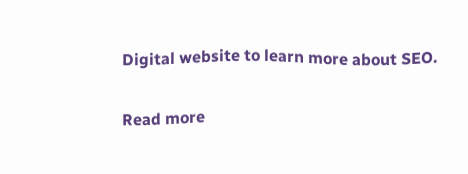Digital website to learn more about SEO.

Read more